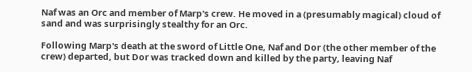Naf was an Orc and member of Marp's crew. He moved in a (presumably magical) cloud of sand and was surprisingly stealthy for an Orc.

Following Marp's death at the sword of Little One, Naf and Dor (the other member of the crew) departed, but Dor was tracked down and killed by the party, leaving Naf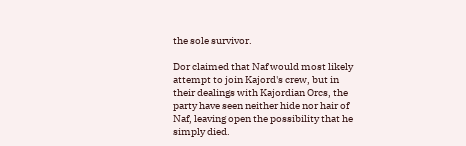the sole survivor.

Dor claimed that Naf would most likely attempt to join Kajord's crew, but in their dealings with Kajordian Orcs, the party have seen neither hide nor hair of Naf, leaving open the possibility that he simply died.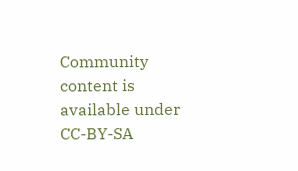Community content is available under CC-BY-SA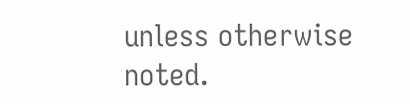unless otherwise noted.